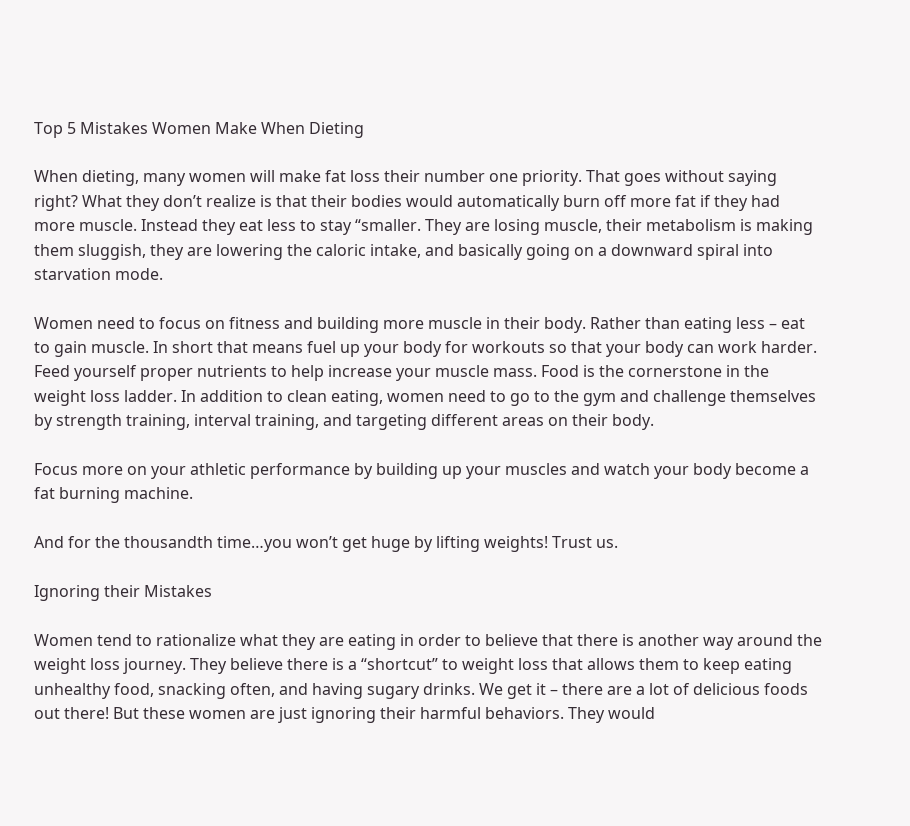Top 5 Mistakes Women Make When Dieting

When dieting, many women will make fat loss their number one priority. That goes without saying right? What they don’t realize is that their bodies would automatically burn off more fat if they had more muscle. Instead they eat less to stay “smaller. They are losing muscle, their metabolism is making them sluggish, they are lowering the caloric intake, and basically going on a downward spiral into starvation mode.

Women need to focus on fitness and building more muscle in their body. Rather than eating less – eat to gain muscle. In short that means fuel up your body for workouts so that your body can work harder. Feed yourself proper nutrients to help increase your muscle mass. Food is the cornerstone in the weight loss ladder. In addition to clean eating, women need to go to the gym and challenge themselves by strength training, interval training, and targeting different areas on their body.

Focus more on your athletic performance by building up your muscles and watch your body become a fat burning machine.

And for the thousandth time…you won’t get huge by lifting weights! Trust us.

Ignoring their Mistakes

Women tend to rationalize what they are eating in order to believe that there is another way around the weight loss journey. They believe there is a “shortcut” to weight loss that allows them to keep eating unhealthy food, snacking often, and having sugary drinks. We get it – there are a lot of delicious foods out there! But these women are just ignoring their harmful behaviors. They would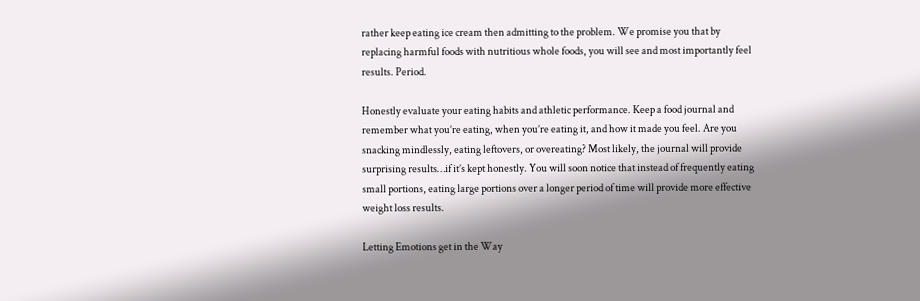rather keep eating ice cream then admitting to the problem. We promise you that by replacing harmful foods with nutritious whole foods, you will see and most importantly feel results. Period.

Honestly evaluate your eating habits and athletic performance. Keep a food journal and remember what you’re eating, when you’re eating it, and how it made you feel. Are you snacking mindlessly, eating leftovers, or overeating? Most likely, the journal will provide surprising results…if it’s kept honestly. You will soon notice that instead of frequently eating small portions, eating large portions over a longer period of time will provide more effective weight loss results.

Letting Emotions get in the Way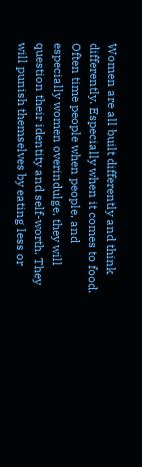Women are all built differently and think differently. Especially when it comes to food. Often time people when people, and especially women overindulge, they will question their identity and self-worth. They will punish themselves by eating less or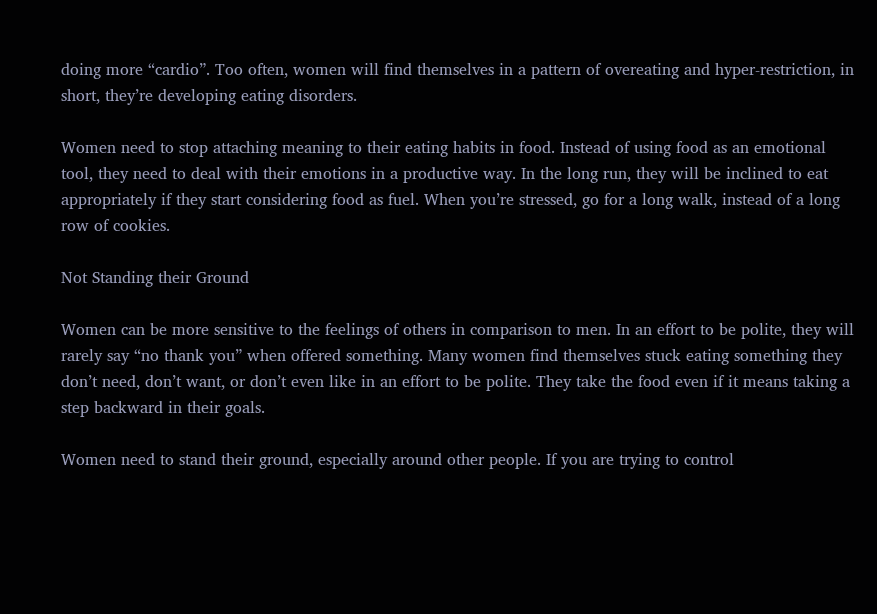doing more “cardio”. Too often, women will find themselves in a pattern of overeating and hyper-restriction, in short, they’re developing eating disorders.

Women need to stop attaching meaning to their eating habits in food. Instead of using food as an emotional tool, they need to deal with their emotions in a productive way. In the long run, they will be inclined to eat appropriately if they start considering food as fuel. When you’re stressed, go for a long walk, instead of a long row of cookies.

Not Standing their Ground

Women can be more sensitive to the feelings of others in comparison to men. In an effort to be polite, they will rarely say “no thank you” when offered something. Many women find themselves stuck eating something they don’t need, don’t want, or don’t even like in an effort to be polite. They take the food even if it means taking a step backward in their goals.

Women need to stand their ground, especially around other people. If you are trying to control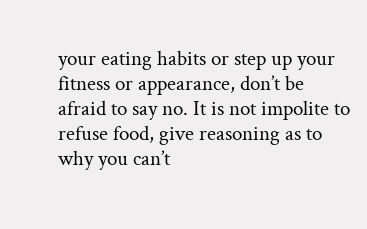your eating habits or step up your fitness or appearance, don’t be afraid to say no. It is not impolite to refuse food, give reasoning as to why you can’t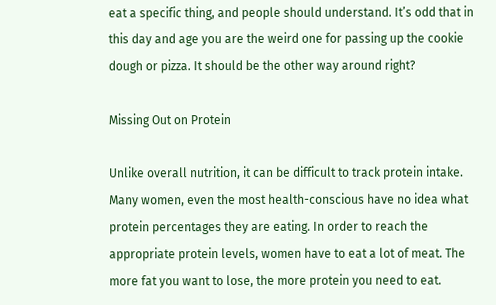eat a specific thing, and people should understand. It’s odd that in this day and age you are the weird one for passing up the cookie dough or pizza. It should be the other way around right?

Missing Out on Protein

Unlike overall nutrition, it can be difficult to track protein intake. Many women, even the most health-conscious have no idea what protein percentages they are eating. In order to reach the appropriate protein levels, women have to eat a lot of meat. The more fat you want to lose, the more protein you need to eat.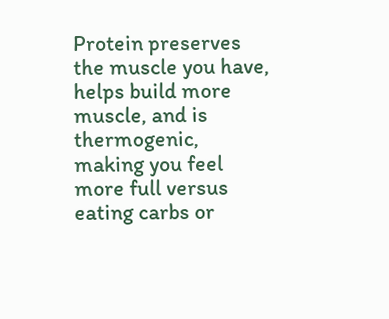Protein preserves the muscle you have, helps build more muscle, and is thermogenic, making you feel more full versus eating carbs or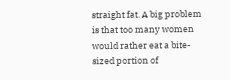straight fat. A big problem is that too many women would rather eat a bite-sized portion of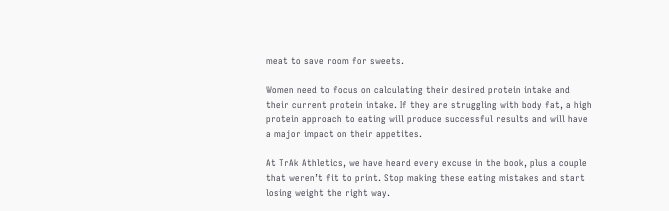meat to save room for sweets.

Women need to focus on calculating their desired protein intake and their current protein intake. If they are struggling with body fat, a high protein approach to eating will produce successful results and will have a major impact on their appetites.

At TrAk Athletics, we have heard every excuse in the book, plus a couple that weren’t fit to print. Stop making these eating mistakes and start losing weight the right way.